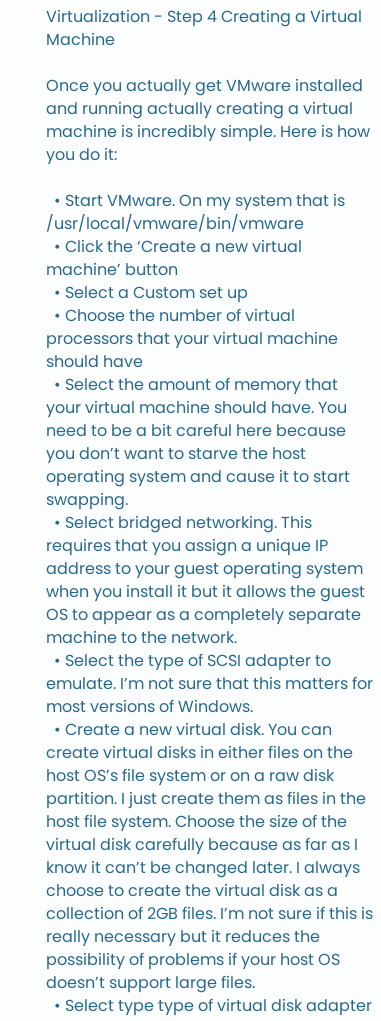Virtualization - Step 4 Creating a Virtual Machine

Once you actually get VMware installed and running actually creating a virtual machine is incredibly simple. Here is how you do it:

  • Start VMware. On my system that is /usr/local/vmware/bin/vmware
  • Click the ‘Create a new virtual machine’ button
  • Select a Custom set up
  • Choose the number of virtual processors that your virtual machine should have
  • Select the amount of memory that your virtual machine should have. You need to be a bit careful here because you don’t want to starve the host operating system and cause it to start swapping.
  • Select bridged networking. This requires that you assign a unique IP address to your guest operating system when you install it but it allows the guest OS to appear as a completely separate machine to the network.
  • Select the type of SCSI adapter to emulate. I’m not sure that this matters for most versions of Windows.
  • Create a new virtual disk. You can create virtual disks in either files on the host OS’s file system or on a raw disk partition. I just create them as files in the host file system. Choose the size of the virtual disk carefully because as far as I know it can’t be changed later. I always choose to create the virtual disk as a collection of 2GB files. I’m not sure if this is really necessary but it reduces the possibility of problems if your host OS doesn’t support large files.
  • Select type type of virtual disk adapter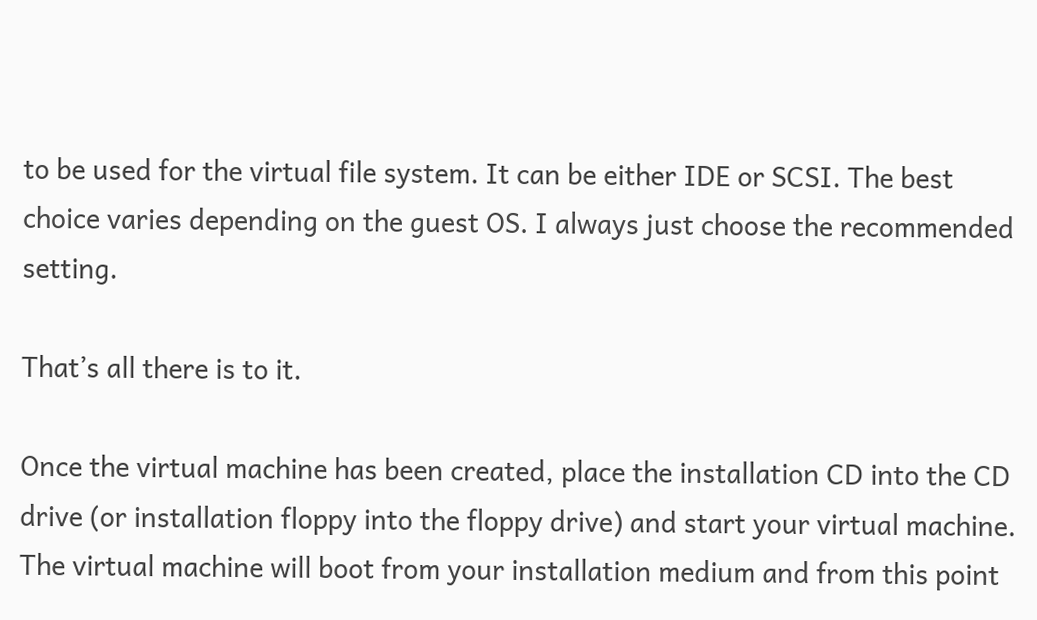to be used for the virtual file system. It can be either IDE or SCSI. The best choice varies depending on the guest OS. I always just choose the recommended setting.

That’s all there is to it.

Once the virtual machine has been created, place the installation CD into the CD drive (or installation floppy into the floppy drive) and start your virtual machine. The virtual machine will boot from your installation medium and from this point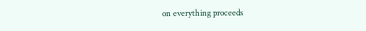on everything proceeds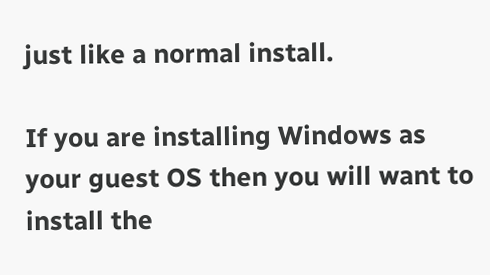just like a normal install.

If you are installing Windows as your guest OS then you will want to install the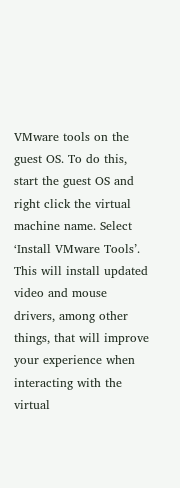VMware tools on the guest OS. To do this, start the guest OS and right click the virtual machine name. Select ‘Install VMware Tools’. This will install updated video and mouse drivers, among other things, that will improve your experience when interacting with the virtual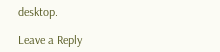desktop.

Leave a Reply